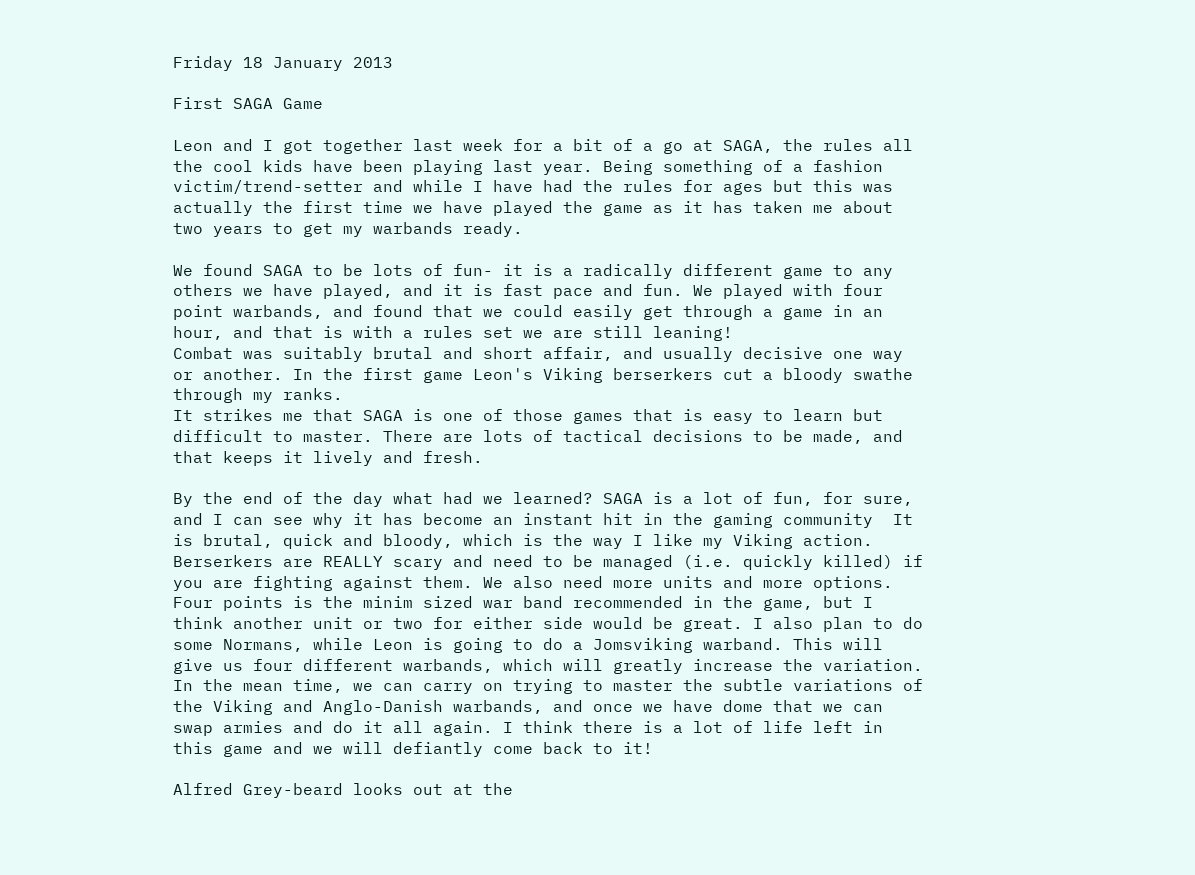Friday 18 January 2013

First SAGA Game

Leon and I got together last week for a bit of a go at SAGA, the rules all the cool kids have been playing last year. Being something of a fashion victim/trend-setter and while I have had the rules for ages but this was actually the first time we have played the game as it has taken me about two years to get my warbands ready.

We found SAGA to be lots of fun- it is a radically different game to any others we have played, and it is fast pace and fun. We played with four point warbands, and found that we could easily get through a game in an hour, and that is with a rules set we are still leaning!
Combat was suitably brutal and short affair, and usually decisive one way or another. In the first game Leon's Viking berserkers cut a bloody swathe through my ranks.
It strikes me that SAGA is one of those games that is easy to learn but difficult to master. There are lots of tactical decisions to be made, and that keeps it lively and fresh.

By the end of the day what had we learned? SAGA is a lot of fun, for sure, and I can see why it has become an instant hit in the gaming community  It is brutal, quick and bloody, which is the way I like my Viking action. Berserkers are REALLY scary and need to be managed (i.e. quickly killed) if you are fighting against them. We also need more units and more options. Four points is the minim sized war band recommended in the game, but I think another unit or two for either side would be great. I also plan to do some Normans, while Leon is going to do a Jomsviking warband. This will give us four different warbands, which will greatly increase the variation. In the mean time, we can carry on trying to master the subtle variations of the Viking and Anglo-Danish warbands, and once we have dome that we can swap armies and do it all again. I think there is a lot of life left in this game and we will defiantly come back to it!

Alfred Grey-beard looks out at the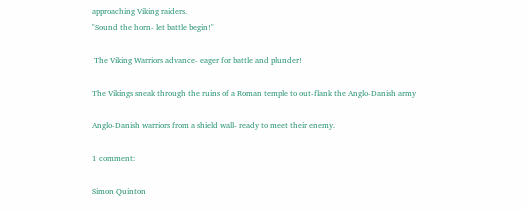approaching Viking raiders.
"Sound the horn- let battle begin!"

 The Viking Warriors advance- eager for battle and plunder!

The Vikings sneak through the ruins of a Roman temple to out-flank the Anglo-Danish army

Anglo-Danish warriors from a shield wall- ready to meet their enemy.

1 comment:

Simon Quinton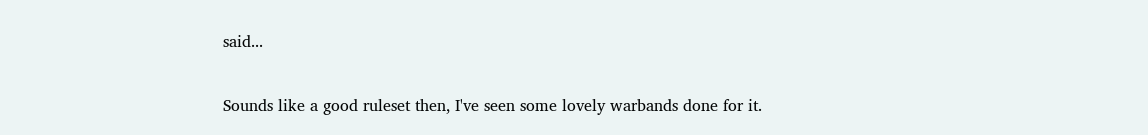said...

Sounds like a good ruleset then, I've seen some lovely warbands done for it.